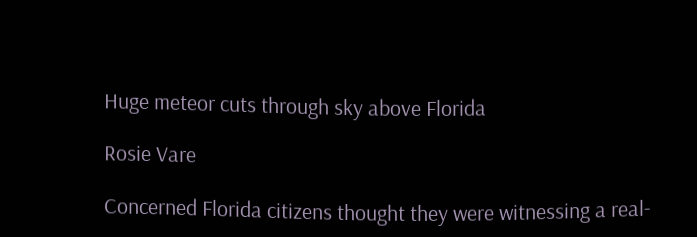Huge meteor cuts through sky above Florida

Rosie Vare

Concerned Florida citizens thought they were witnessing a real-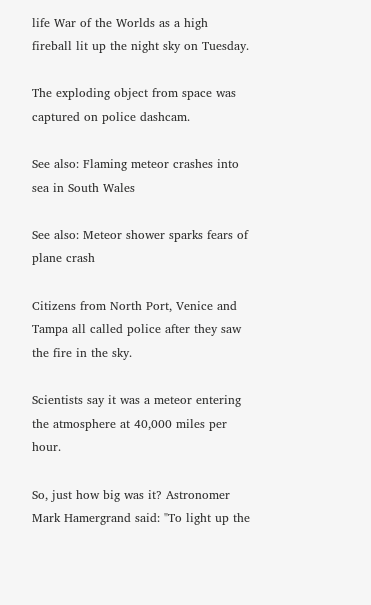life War of the Worlds as a high fireball lit up the night sky on Tuesday.

The exploding object from space was captured on police dashcam.

See also: Flaming meteor crashes into sea in South Wales

See also: Meteor shower sparks fears of plane crash

Citizens from North Port, Venice and Tampa all called police after they saw the fire in the sky.

Scientists say it was a meteor entering the atmosphere at 40,000 miles per hour.

So, just how big was it? Astronomer Mark Hamergrand said: "To light up the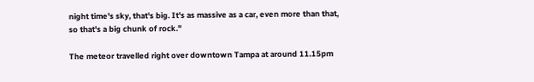night time's sky, that's big. It's as massive as a car, even more than that, so that's a big chunk of rock."

The meteor travelled right over downtown Tampa at around 11.15pm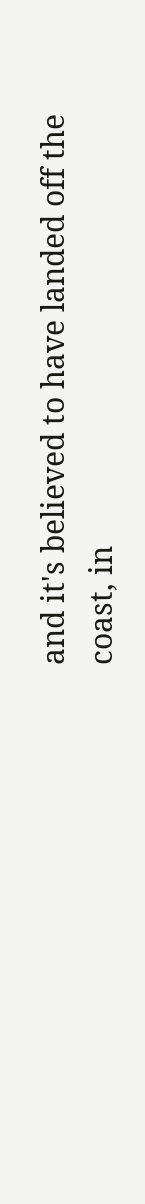and it's believed to have landed off the coast, in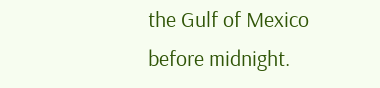the Gulf of Mexico before midnight.